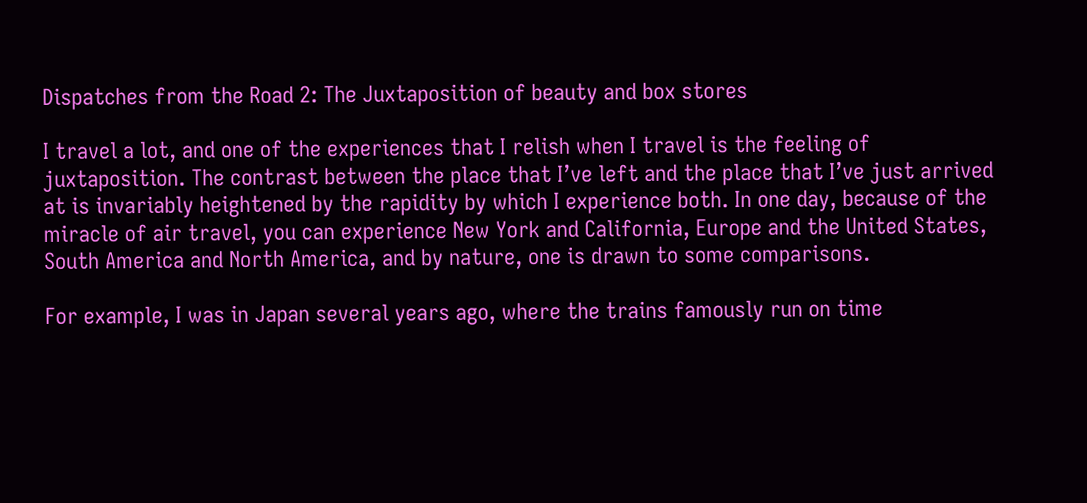Dispatches from the Road 2: The Juxtaposition of beauty and box stores

I travel a lot, and one of the experiences that I relish when I travel is the feeling of juxtaposition. The contrast between the place that I’ve left and the place that I’ve just arrived at is invariably heightened by the rapidity by which I experience both. In one day, because of the miracle of air travel, you can experience New York and California, Europe and the United States, South America and North America, and by nature, one is drawn to some comparisons.

For example, I was in Japan several years ago, where the trains famously run on time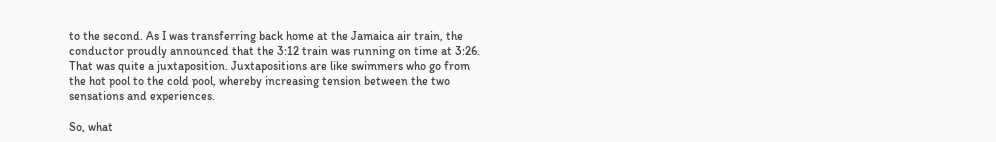to the second. As I was transferring back home at the Jamaica air train, the conductor proudly announced that the 3:12 train was running on time at 3:26. That was quite a juxtaposition. Juxtapositions are like swimmers who go from the hot pool to the cold pool, whereby increasing tension between the two sensations and experiences.

So, what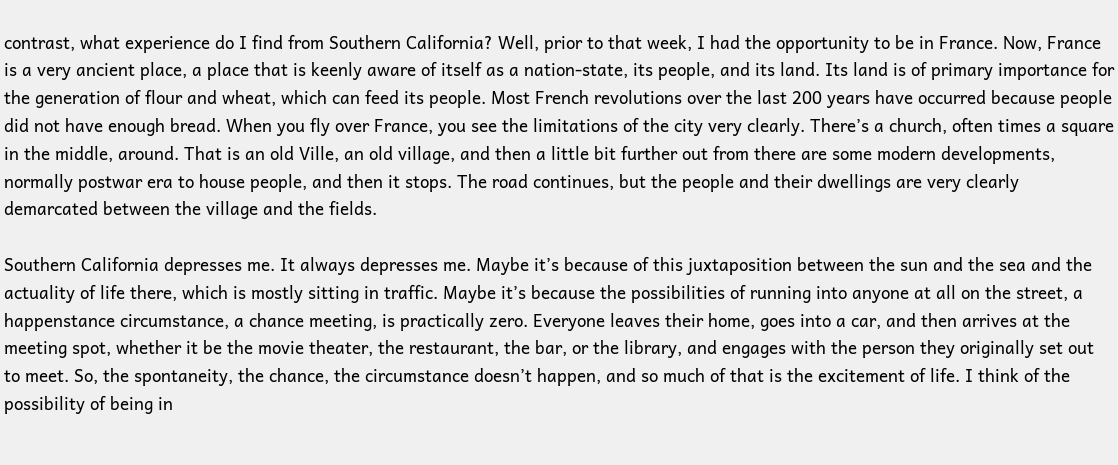contrast, what experience do I find from Southern California? Well, prior to that week, I had the opportunity to be in France. Now, France is a very ancient place, a place that is keenly aware of itself as a nation-state, its people, and its land. Its land is of primary importance for the generation of flour and wheat, which can feed its people. Most French revolutions over the last 200 years have occurred because people did not have enough bread. When you fly over France, you see the limitations of the city very clearly. There’s a church, often times a square in the middle, around. That is an old Ville, an old village, and then a little bit further out from there are some modern developments, normally postwar era to house people, and then it stops. The road continues, but the people and their dwellings are very clearly demarcated between the village and the fields.

Southern California depresses me. It always depresses me. Maybe it’s because of this juxtaposition between the sun and the sea and the actuality of life there, which is mostly sitting in traffic. Maybe it’s because the possibilities of running into anyone at all on the street, a happenstance circumstance, a chance meeting, is practically zero. Everyone leaves their home, goes into a car, and then arrives at the meeting spot, whether it be the movie theater, the restaurant, the bar, or the library, and engages with the person they originally set out to meet. So, the spontaneity, the chance, the circumstance doesn’t happen, and so much of that is the excitement of life. I think of the possibility of being in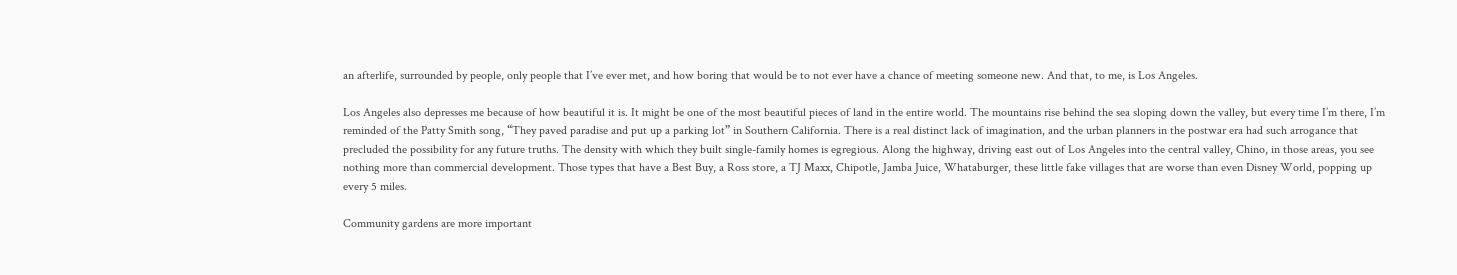an afterlife, surrounded by people, only people that I’ve ever met, and how boring that would be to not ever have a chance of meeting someone new. And that, to me, is Los Angeles.

Los Angeles also depresses me because of how beautiful it is. It might be one of the most beautiful pieces of land in the entire world. The mountains rise behind the sea sloping down the valley, but every time I’m there, I’m reminded of the Patty Smith song, “They paved paradise and put up a parking lot” in Southern California. There is a real distinct lack of imagination, and the urban planners in the postwar era had such arrogance that precluded the possibility for any future truths. The density with which they built single-family homes is egregious. Along the highway, driving east out of Los Angeles into the central valley, Chino, in those areas, you see nothing more than commercial development. Those types that have a Best Buy, a Ross store, a TJ Maxx, Chipotle, Jamba Juice, Whataburger, these little fake villages that are worse than even Disney World, popping up every 5 miles.

Community gardens are more important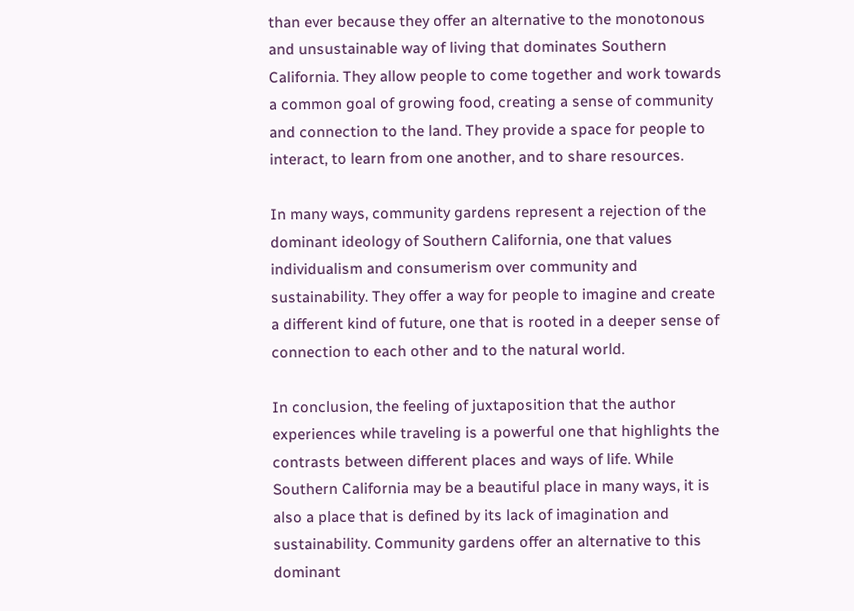than ever because they offer an alternative to the monotonous and unsustainable way of living that dominates Southern California. They allow people to come together and work towards a common goal of growing food, creating a sense of community and connection to the land. They provide a space for people to interact, to learn from one another, and to share resources.

In many ways, community gardens represent a rejection of the dominant ideology of Southern California, one that values individualism and consumerism over community and sustainability. They offer a way for people to imagine and create a different kind of future, one that is rooted in a deeper sense of connection to each other and to the natural world.

In conclusion, the feeling of juxtaposition that the author experiences while traveling is a powerful one that highlights the contrasts between different places and ways of life. While Southern California may be a beautiful place in many ways, it is also a place that is defined by its lack of imagination and sustainability. Community gardens offer an alternative to this dominant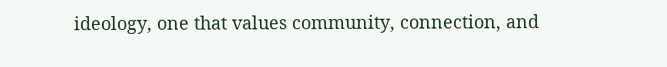ideology, one that values community, connection, and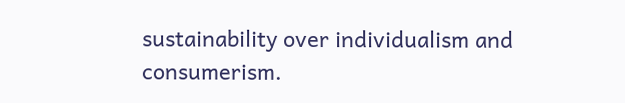sustainability over individualism and consumerism.